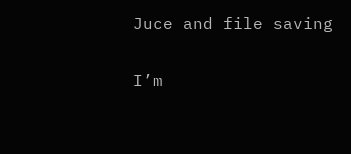Juce and file saving

I’m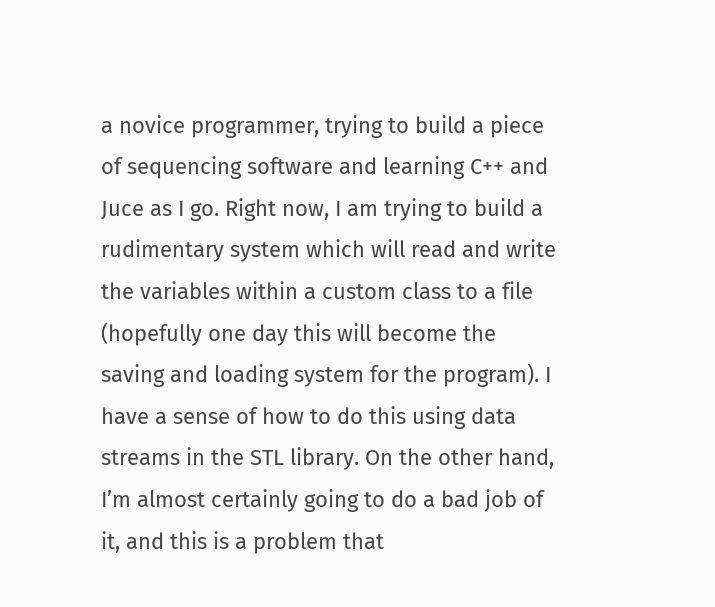a novice programmer, trying to build a piece of sequencing software and learning C++ and Juce as I go. Right now, I am trying to build a rudimentary system which will read and write the variables within a custom class to a file (hopefully one day this will become the saving and loading system for the program). I have a sense of how to do this using data streams in the STL library. On the other hand, I’m almost certainly going to do a bad job of it, and this is a problem that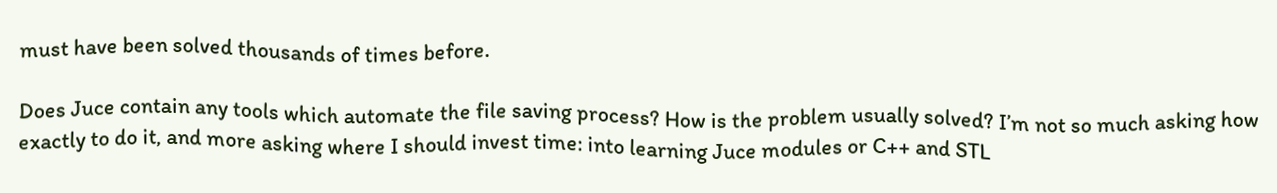must have been solved thousands of times before.

Does Juce contain any tools which automate the file saving process? How is the problem usually solved? I’m not so much asking how exactly to do it, and more asking where I should invest time: into learning Juce modules or C++ and STL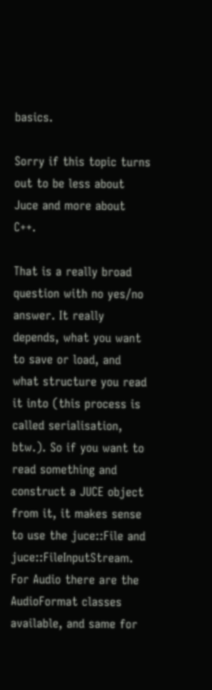basics.

Sorry if this topic turns out to be less about Juce and more about C++.

That is a really broad question with no yes/no answer. It really depends, what you want to save or load, and what structure you read it into (this process is called serialisation, btw.). So if you want to read something and construct a JUCE object from it, it makes sense to use the juce::File and juce::FileInputStream.
For Audio there are the AudioFormat classes available, and same for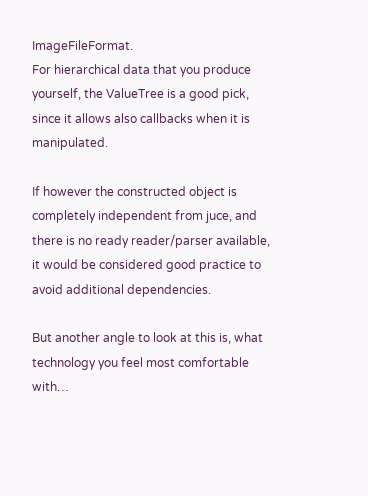ImageFileFormat.
For hierarchical data that you produce yourself, the ValueTree is a good pick, since it allows also callbacks when it is manipulated.

If however the constructed object is completely independent from juce, and there is no ready reader/parser available, it would be considered good practice to avoid additional dependencies.

But another angle to look at this is, what technology you feel most comfortable with…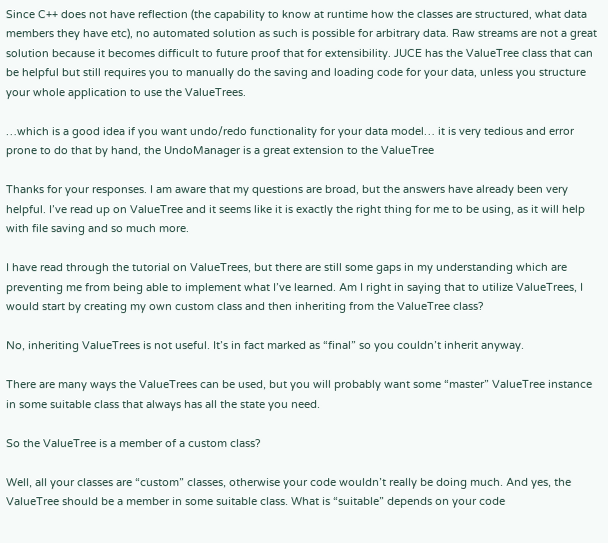Since C++ does not have reflection (the capability to know at runtime how the classes are structured, what data members they have etc), no automated solution as such is possible for arbitrary data. Raw streams are not a great solution because it becomes difficult to future proof that for extensibility. JUCE has the ValueTree class that can be helpful but still requires you to manually do the saving and loading code for your data, unless you structure your whole application to use the ValueTrees.

…which is a good idea if you want undo/redo functionality for your data model… it is very tedious and error prone to do that by hand, the UndoManager is a great extension to the ValueTree

Thanks for your responses. I am aware that my questions are broad, but the answers have already been very helpful. I’ve read up on ValueTree and it seems like it is exactly the right thing for me to be using, as it will help with file saving and so much more.

I have read through the tutorial on ValueTrees, but there are still some gaps in my understanding which are preventing me from being able to implement what I’ve learned. Am I right in saying that to utilize ValueTrees, I would start by creating my own custom class and then inheriting from the ValueTree class?

No, inheriting ValueTrees is not useful. It’s in fact marked as “final” so you couldn’t inherit anyway.

There are many ways the ValueTrees can be used, but you will probably want some “master” ValueTree instance in some suitable class that always has all the state you need.

So the ValueTree is a member of a custom class?

Well, all your classes are “custom” classes, otherwise your code wouldn’t really be doing much. And yes, the ValueTree should be a member in some suitable class. What is “suitable” depends on your code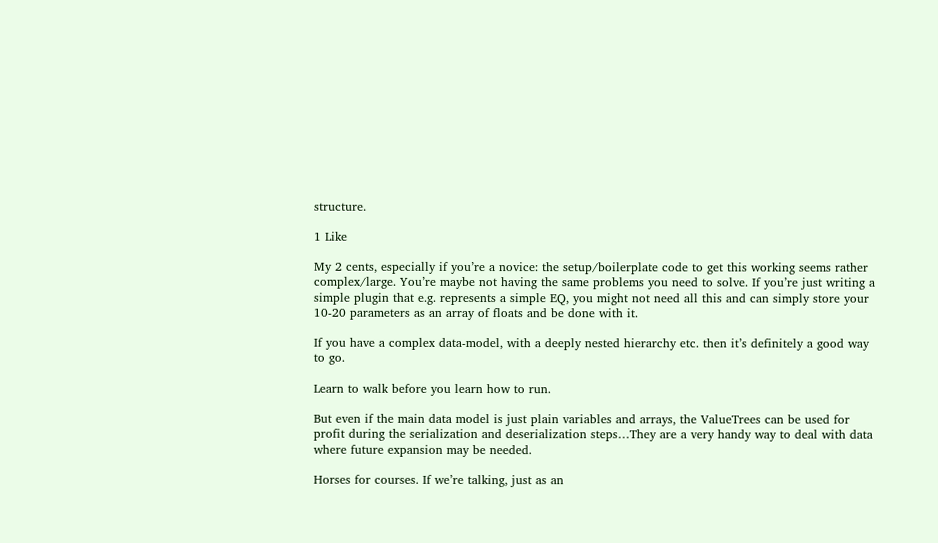structure.

1 Like

My 2 cents, especially if you’re a novice: the setup/boilerplate code to get this working seems rather complex/large. You’re maybe not having the same problems you need to solve. If you’re just writing a simple plugin that e.g. represents a simple EQ, you might not need all this and can simply store your 10-20 parameters as an array of floats and be done with it.

If you have a complex data-model, with a deeply nested hierarchy etc. then it’s definitely a good way to go.

Learn to walk before you learn how to run.

But even if the main data model is just plain variables and arrays, the ValueTrees can be used for profit during the serialization and deserialization steps…They are a very handy way to deal with data where future expansion may be needed.

Horses for courses. If we’re talking, just as an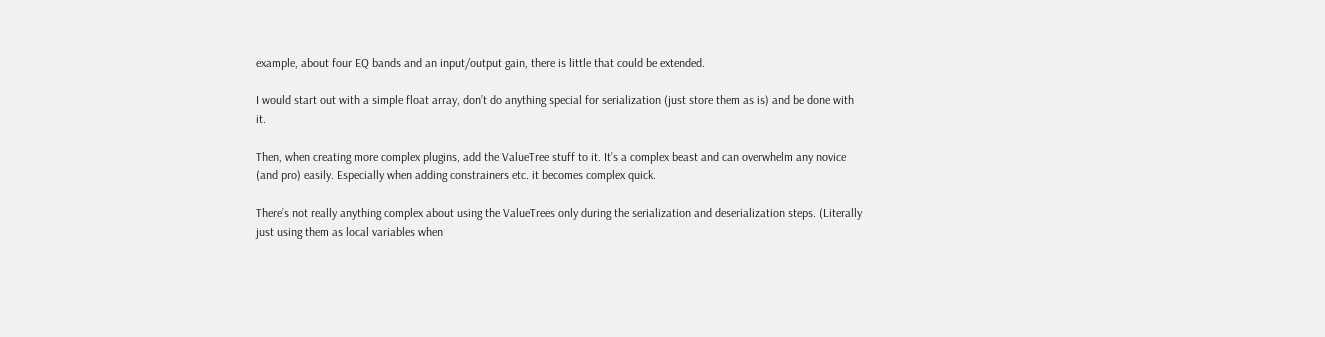example, about four EQ bands and an input/output gain, there is little that could be extended.

I would start out with a simple float array, don’t do anything special for serialization (just store them as is) and be done with it.

Then, when creating more complex plugins, add the ValueTree stuff to it. It’s a complex beast and can overwhelm any novice (and pro) easily. Especially when adding constrainers etc. it becomes complex quick.

There’s not really anything complex about using the ValueTrees only during the serialization and deserialization steps. (Literally just using them as local variables when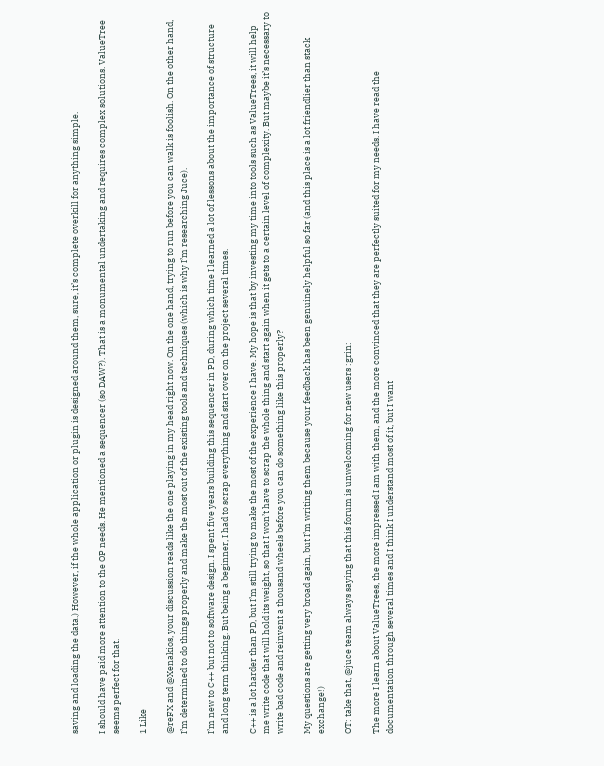saving and loading the data.) However, if the whole application or plugin is designed around them, sure, it’s complete overkill for anything simple.

I should have paid more attention to the OP needs. He mentioned a sequencer (so DAW?). That is a monumental undertaking and requires complex solutions. ValueTree seems perfect for that.

1 Like

@reFX and @Xenakios, your discussion reads like the one playing in my head right now. On the one hand, trying to run before you can walk is foolish. On the other hand, I’m determined to do things properly and make the most out of the existing tools and techniques (which is why I’m researching Juce).

I’m new to C++ but not to software design. I spent five years building this sequencer in PD, during which time I learned a lot of lessons about the importance of structure and long term thinking. But being a beginner, I had to scrap everything and start over on the project several times.

C++ is a lot harder than PD, but I’m still trying to make the most of the experience I have. My hope is that by investing my time into tools such as ValueTrees, it will help me write code that will hold its weight, so that I won’t have to scrap the whole thing and start again when it gets to a certain level of complexity. But maybe it’s necessary to write bad code and reinvent a thousand wheels before you can do something like this properly?

My questions are getting very broad again, but I’m writing them because your feedback has been genuinely helpful so far (and this place is a lot friendlier than stack exchange!)

OT: take that, @juce team always saying that this forum is unwelcoming for new users :grin:

The more I learn about ValueTrees, the more impressed I am with them, and the more convinced that they are perfectly suited for my needs. I have read the documentation through several times and I think I understand most of it, but I want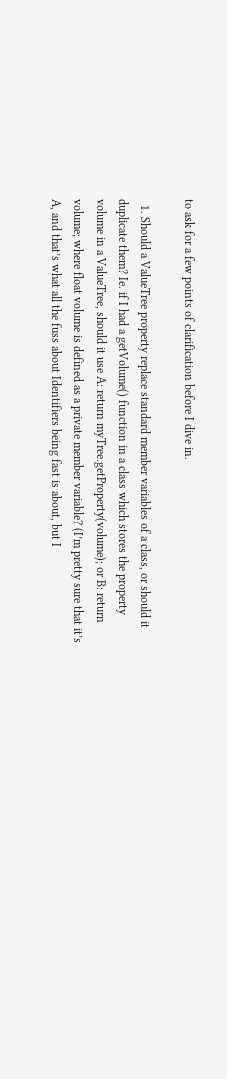to ask for a few points of clarification before I dive in.

  1. Should a ValueTree property replace standard member variables of a class, or should it duplicate them? Ie. if I had a getVolume() function in a class which stores the property volume in a ValueTree, should it use A: return myTree.getProperty(volume); or B: return volume; where float volume is defined as a private member variable? (I’m pretty sure that it’s A, and that’s what all the fuss about Identifiers being fast is about, but I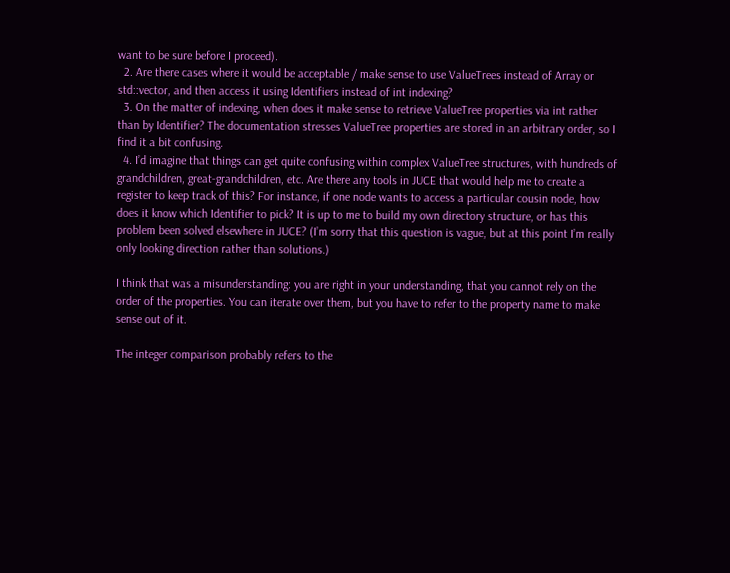want to be sure before I proceed).
  2. Are there cases where it would be acceptable / make sense to use ValueTrees instead of Array or std::vector, and then access it using Identifiers instead of int indexing?
  3. On the matter of indexing, when does it make sense to retrieve ValueTree properties via int rather than by Identifier? The documentation stresses ValueTree properties are stored in an arbitrary order, so I find it a bit confusing.
  4. I’d imagine that things can get quite confusing within complex ValueTree structures, with hundreds of grandchildren, great-grandchildren, etc. Are there any tools in JUCE that would help me to create a register to keep track of this? For instance, if one node wants to access a particular cousin node, how does it know which Identifier to pick? It is up to me to build my own directory structure, or has this problem been solved elsewhere in JUCE? (I’m sorry that this question is vague, but at this point I’m really only looking direction rather than solutions.)

I think that was a misunderstanding: you are right in your understanding, that you cannot rely on the order of the properties. You can iterate over them, but you have to refer to the property name to make sense out of it.

The integer comparison probably refers to the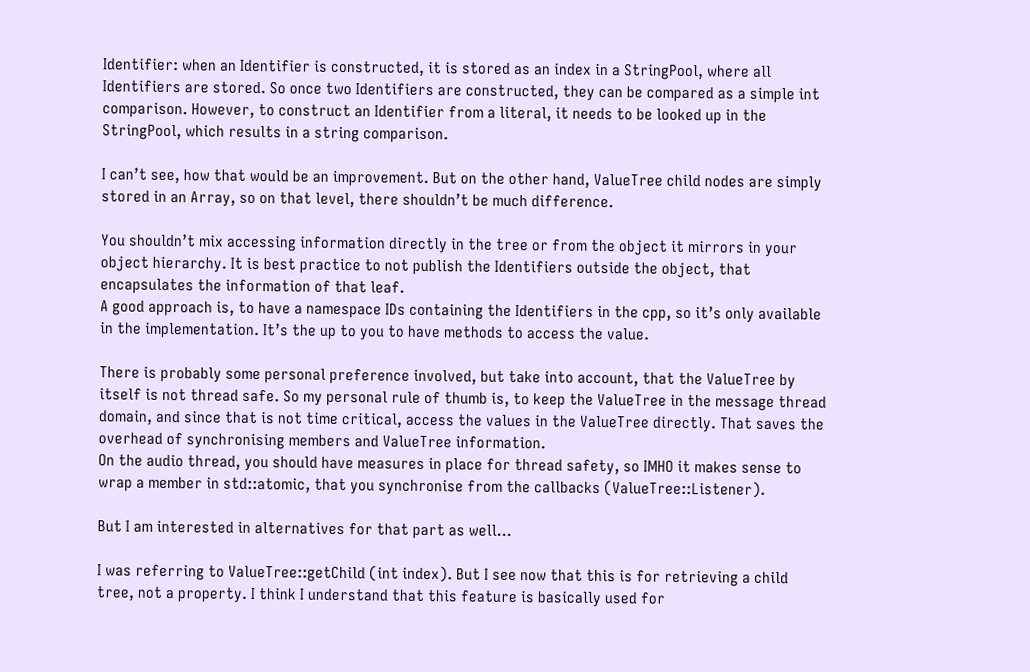Identifier: when an Identifier is constructed, it is stored as an index in a StringPool, where all Identifiers are stored. So once two Identifiers are constructed, they can be compared as a simple int comparison. However, to construct an Identifier from a literal, it needs to be looked up in the StringPool, which results in a string comparison.

I can’t see, how that would be an improvement. But on the other hand, ValueTree child nodes are simply stored in an Array, so on that level, there shouldn’t be much difference.

You shouldn’t mix accessing information directly in the tree or from the object it mirrors in your object hierarchy. It is best practice to not publish the Identifiers outside the object, that encapsulates the information of that leaf.
A good approach is, to have a namespace IDs containing the Identifiers in the cpp, so it’s only available in the implementation. It’s the up to you to have methods to access the value.

There is probably some personal preference involved, but take into account, that the ValueTree by itself is not thread safe. So my personal rule of thumb is, to keep the ValueTree in the message thread domain, and since that is not time critical, access the values in the ValueTree directly. That saves the overhead of synchronising members and ValueTree information.
On the audio thread, you should have measures in place for thread safety, so IMHO it makes sense to wrap a member in std::atomic, that you synchronise from the callbacks (ValueTree::Listener).

But I am interested in alternatives for that part as well…

I was referring to ValueTree::getChild (int index). But I see now that this is for retrieving a child tree, not a property. I think I understand that this feature is basically used for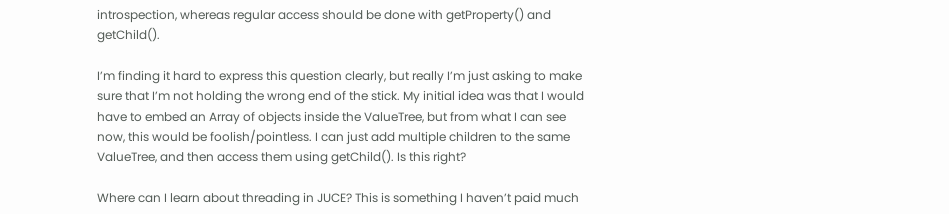introspection, whereas regular access should be done with getProperty() and getChild().

I’m finding it hard to express this question clearly, but really I’m just asking to make sure that I’m not holding the wrong end of the stick. My initial idea was that I would have to embed an Array of objects inside the ValueTree, but from what I can see now, this would be foolish/pointless. I can just add multiple children to the same ValueTree, and then access them using getChild(). Is this right?

Where can I learn about threading in JUCE? This is something I haven’t paid much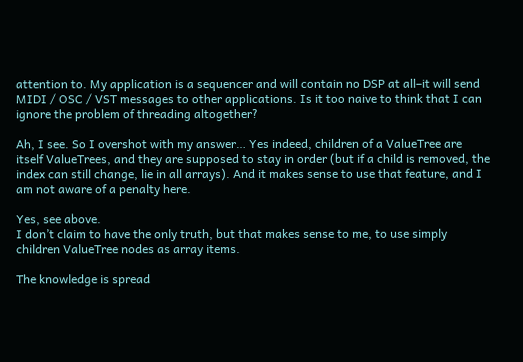attention to. My application is a sequencer and will contain no DSP at all–it will send MIDI / OSC / VST messages to other applications. Is it too naive to think that I can ignore the problem of threading altogether?

Ah, I see. So I overshot with my answer… Yes indeed, children of a ValueTree are itself ValueTrees, and they are supposed to stay in order (but if a child is removed, the index can still change, lie in all arrays). And it makes sense to use that feature, and I am not aware of a penalty here.

Yes, see above.
I don’t claim to have the only truth, but that makes sense to me, to use simply children ValueTree nodes as array items.

The knowledge is spread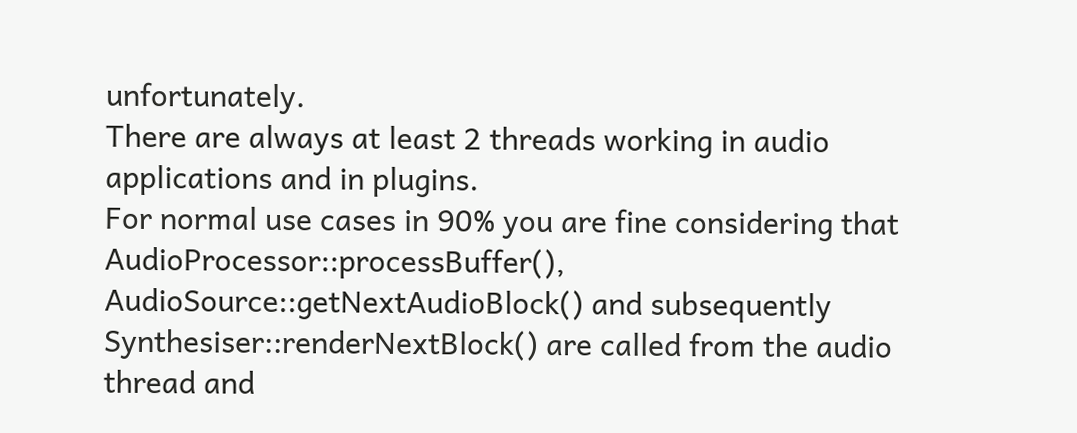unfortunately.
There are always at least 2 threads working in audio applications and in plugins.
For normal use cases in 90% you are fine considering that AudioProcessor::processBuffer(), AudioSource::getNextAudioBlock() and subsequently Synthesiser::renderNextBlock() are called from the audio thread and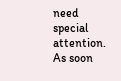need special attention.
As soon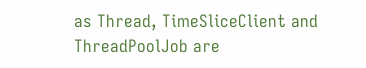as Thread, TimeSliceClient and ThreadPoolJob are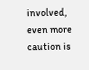involved, even more caution is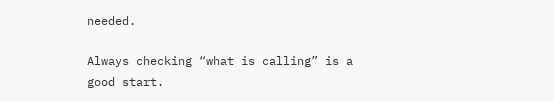needed.

Always checking “what is calling” is a good start.